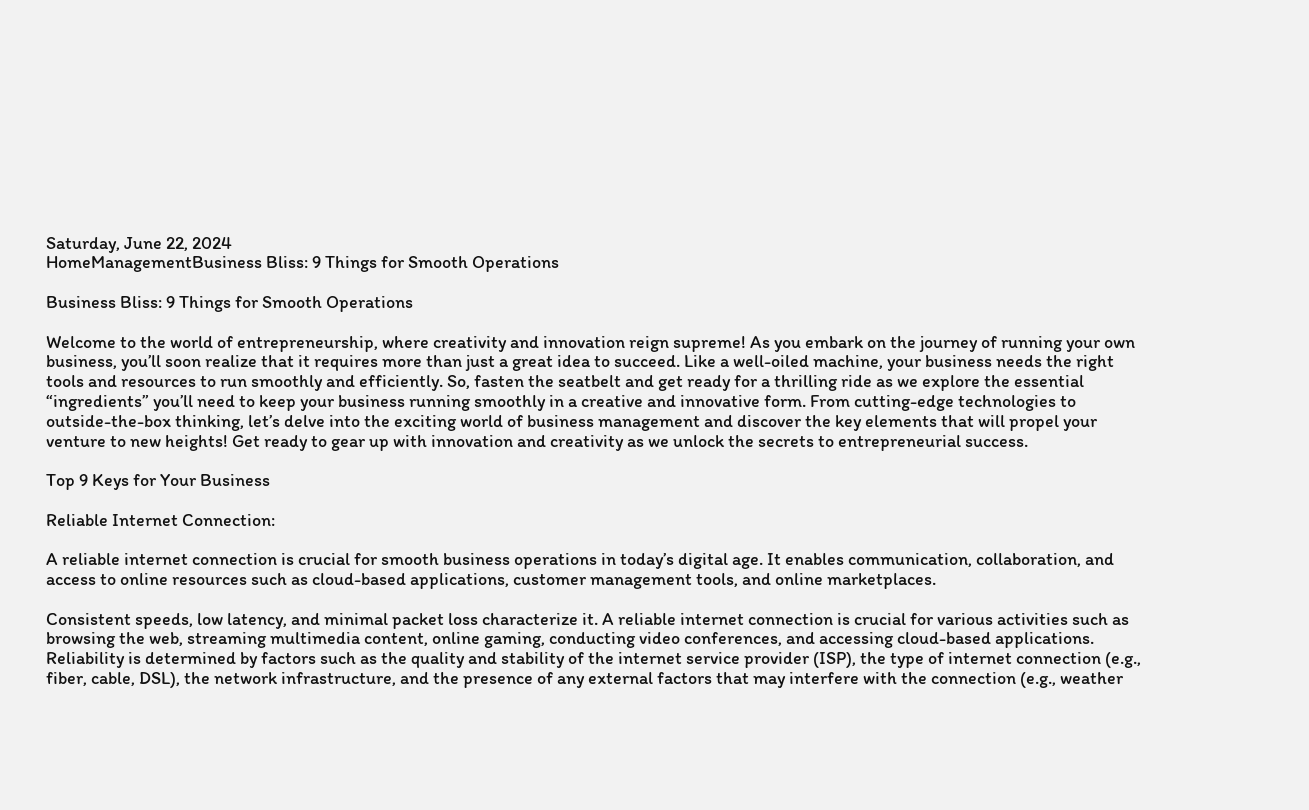Saturday, June 22, 2024
HomeManagementBusiness Bliss: 9 Things for Smooth Operations

Business Bliss: 9 Things for Smooth Operations

Welcome to the world of entrepreneurship, where creativity and innovation reign supreme! As you embark on the journey of running your own business, you’ll soon realize that it requires more than just a great idea to succeed. Like a well-oiled machine, your business needs the right tools and resources to run smoothly and efficiently. So, fasten the seatbelt and get ready for a thrilling ride as we explore the essential “ingredients” you’ll need to keep your business running smoothly in a creative and innovative form. From cutting-edge technologies to outside-the-box thinking, let’s delve into the exciting world of business management and discover the key elements that will propel your venture to new heights! Get ready to gear up with innovation and creativity as we unlock the secrets to entrepreneurial success.

Top 9 Keys for Your Business

Reliable Internet Connection:

A reliable internet connection is crucial for smooth business operations in today’s digital age. It enables communication, collaboration, and access to online resources such as cloud-based applications, customer management tools, and online marketplaces.

Consistent speeds, low latency, and minimal packet loss characterize it. A reliable internet connection is crucial for various activities such as browsing the web, streaming multimedia content, online gaming, conducting video conferences, and accessing cloud-based applications. Reliability is determined by factors such as the quality and stability of the internet service provider (ISP), the type of internet connection (e.g., fiber, cable, DSL), the network infrastructure, and the presence of any external factors that may interfere with the connection (e.g., weather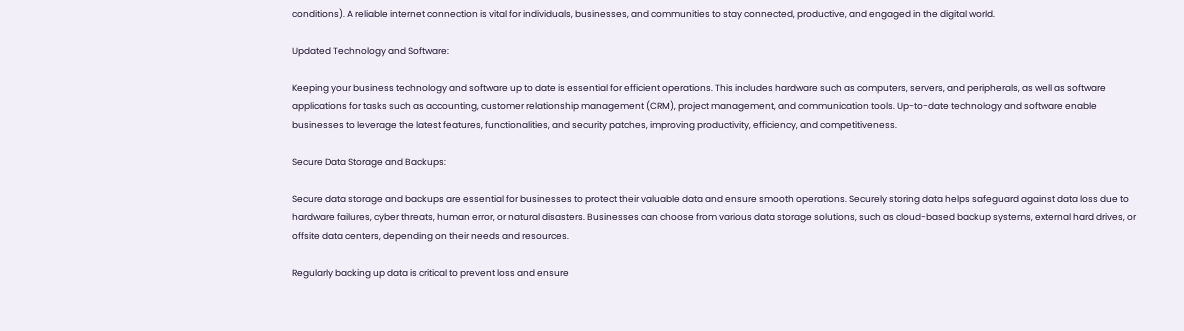conditions). A reliable internet connection is vital for individuals, businesses, and communities to stay connected, productive, and engaged in the digital world.

Updated Technology and Software:

Keeping your business technology and software up to date is essential for efficient operations. This includes hardware such as computers, servers, and peripherals, as well as software applications for tasks such as accounting, customer relationship management (CRM), project management, and communication tools. Up-to-date technology and software enable businesses to leverage the latest features, functionalities, and security patches, improving productivity, efficiency, and competitiveness.

Secure Data Storage and Backups:

Secure data storage and backups are essential for businesses to protect their valuable data and ensure smooth operations. Securely storing data helps safeguard against data loss due to hardware failures, cyber threats, human error, or natural disasters. Businesses can choose from various data storage solutions, such as cloud-based backup systems, external hard drives, or offsite data centers, depending on their needs and resources.

Regularly backing up data is critical to prevent loss and ensure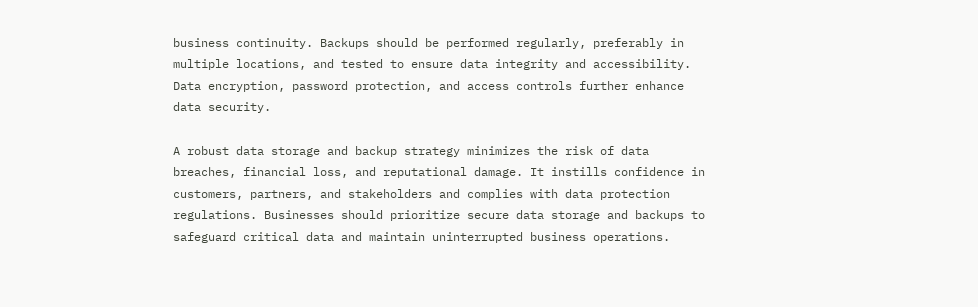business continuity. Backups should be performed regularly, preferably in multiple locations, and tested to ensure data integrity and accessibility. Data encryption, password protection, and access controls further enhance data security.

A robust data storage and backup strategy minimizes the risk of data breaches, financial loss, and reputational damage. It instills confidence in customers, partners, and stakeholders and complies with data protection regulations. Businesses should prioritize secure data storage and backups to safeguard critical data and maintain uninterrupted business operations.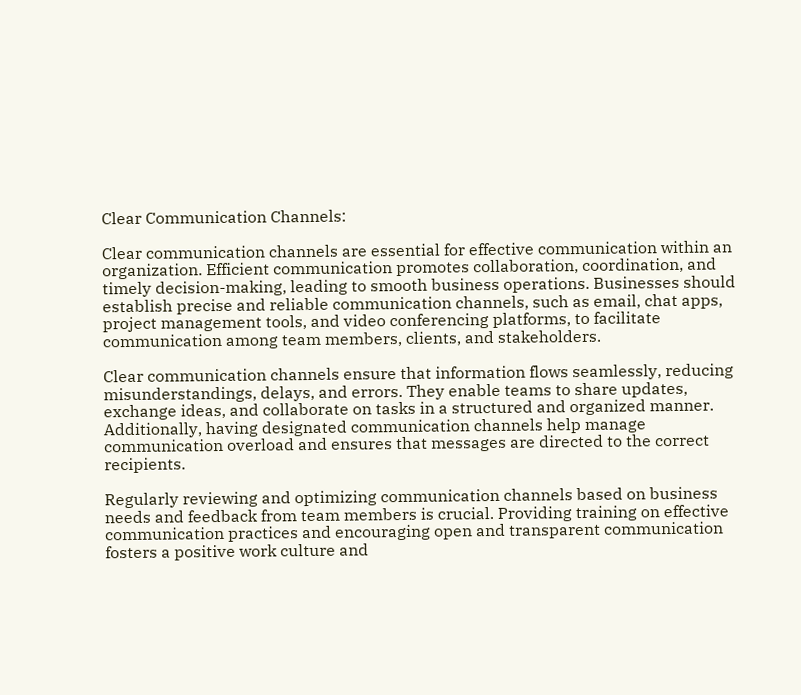Clear Communication Channels:

Clear communication channels are essential for effective communication within an organization. Efficient communication promotes collaboration, coordination, and timely decision-making, leading to smooth business operations. Businesses should establish precise and reliable communication channels, such as email, chat apps, project management tools, and video conferencing platforms, to facilitate communication among team members, clients, and stakeholders.

Clear communication channels ensure that information flows seamlessly, reducing misunderstandings, delays, and errors. They enable teams to share updates, exchange ideas, and collaborate on tasks in a structured and organized manner. Additionally, having designated communication channels help manage communication overload and ensures that messages are directed to the correct recipients.

Regularly reviewing and optimizing communication channels based on business needs and feedback from team members is crucial. Providing training on effective communication practices and encouraging open and transparent communication fosters a positive work culture and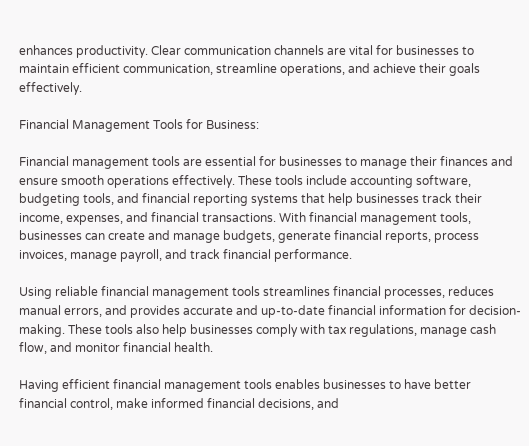enhances productivity. Clear communication channels are vital for businesses to maintain efficient communication, streamline operations, and achieve their goals effectively.

Financial Management Tools for Business:

Financial management tools are essential for businesses to manage their finances and ensure smooth operations effectively. These tools include accounting software, budgeting tools, and financial reporting systems that help businesses track their income, expenses, and financial transactions. With financial management tools, businesses can create and manage budgets, generate financial reports, process invoices, manage payroll, and track financial performance.

Using reliable financial management tools streamlines financial processes, reduces manual errors, and provides accurate and up-to-date financial information for decision-making. These tools also help businesses comply with tax regulations, manage cash flow, and monitor financial health.

Having efficient financial management tools enables businesses to have better financial control, make informed financial decisions, and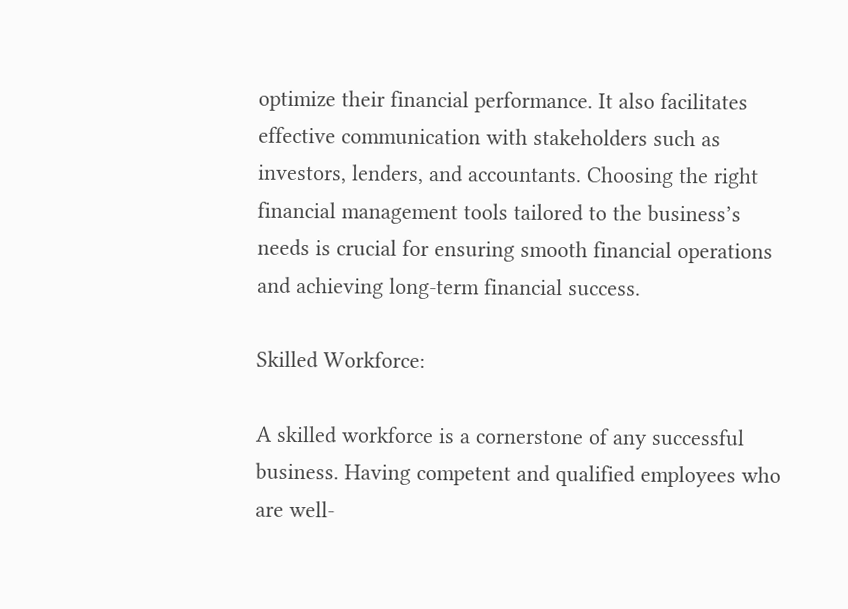optimize their financial performance. It also facilitates effective communication with stakeholders such as investors, lenders, and accountants. Choosing the right financial management tools tailored to the business’s needs is crucial for ensuring smooth financial operations and achieving long-term financial success.

Skilled Workforce:

A skilled workforce is a cornerstone of any successful business. Having competent and qualified employees who are well-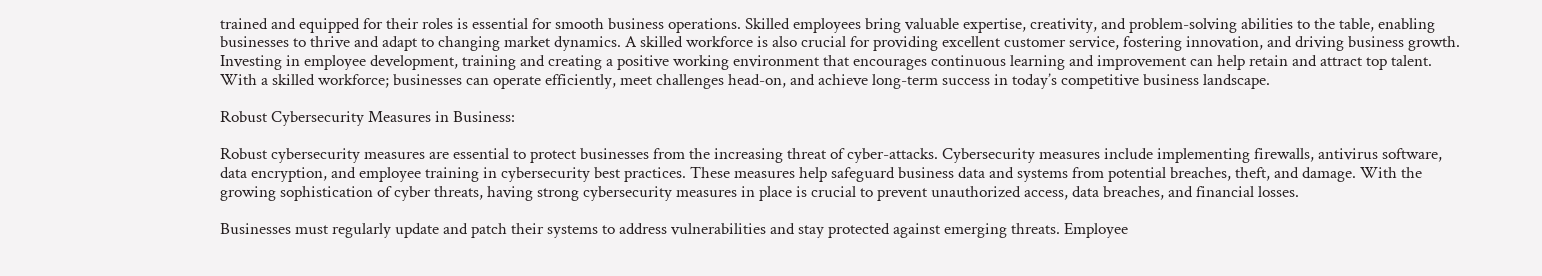trained and equipped for their roles is essential for smooth business operations. Skilled employees bring valuable expertise, creativity, and problem-solving abilities to the table, enabling businesses to thrive and adapt to changing market dynamics. A skilled workforce is also crucial for providing excellent customer service, fostering innovation, and driving business growth. Investing in employee development, training and creating a positive working environment that encourages continuous learning and improvement can help retain and attract top talent. With a skilled workforce; businesses can operate efficiently, meet challenges head-on, and achieve long-term success in today’s competitive business landscape.

Robust Cybersecurity Measures in Business:

Robust cybersecurity measures are essential to protect businesses from the increasing threat of cyber-attacks. Cybersecurity measures include implementing firewalls, antivirus software, data encryption, and employee training in cybersecurity best practices. These measures help safeguard business data and systems from potential breaches, theft, and damage. With the growing sophistication of cyber threats, having strong cybersecurity measures in place is crucial to prevent unauthorized access, data breaches, and financial losses.

Businesses must regularly update and patch their systems to address vulnerabilities and stay protected against emerging threats. Employee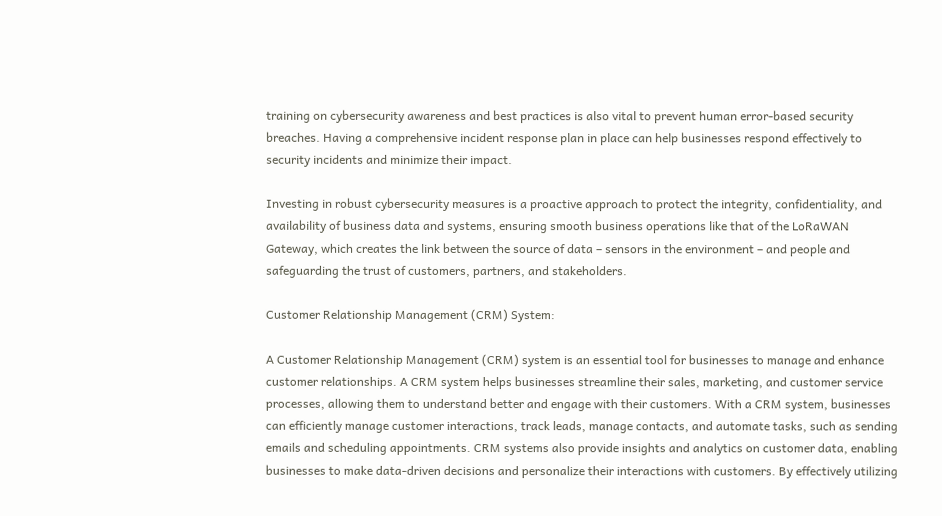training on cybersecurity awareness and best practices is also vital to prevent human error-based security breaches. Having a comprehensive incident response plan in place can help businesses respond effectively to security incidents and minimize their impact.

Investing in robust cybersecurity measures is a proactive approach to protect the integrity, confidentiality, and availability of business data and systems, ensuring smooth business operations like that of the LoRaWAN Gateway, which creates the link between the source of data – sensors in the environment – and people and safeguarding the trust of customers, partners, and stakeholders.

Customer Relationship Management (CRM) System:

A Customer Relationship Management (CRM) system is an essential tool for businesses to manage and enhance customer relationships. A CRM system helps businesses streamline their sales, marketing, and customer service processes, allowing them to understand better and engage with their customers. With a CRM system, businesses can efficiently manage customer interactions, track leads, manage contacts, and automate tasks, such as sending emails and scheduling appointments. CRM systems also provide insights and analytics on customer data, enabling businesses to make data-driven decisions and personalize their interactions with customers. By effectively utilizing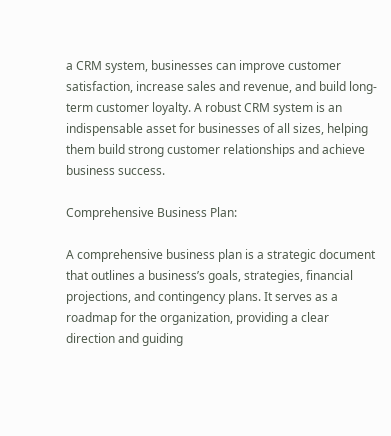a CRM system, businesses can improve customer satisfaction, increase sales and revenue, and build long-term customer loyalty. A robust CRM system is an indispensable asset for businesses of all sizes, helping them build strong customer relationships and achieve business success.

Comprehensive Business Plan:

A comprehensive business plan is a strategic document that outlines a business’s goals, strategies, financial projections, and contingency plans. It serves as a roadmap for the organization, providing a clear direction and guiding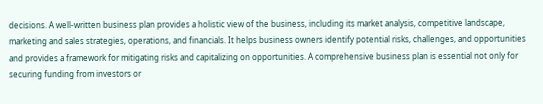decisions. A well-written business plan provides a holistic view of the business, including its market analysis, competitive landscape, marketing and sales strategies, operations, and financials. It helps business owners identify potential risks, challenges, and opportunities and provides a framework for mitigating risks and capitalizing on opportunities. A comprehensive business plan is essential not only for securing funding from investors or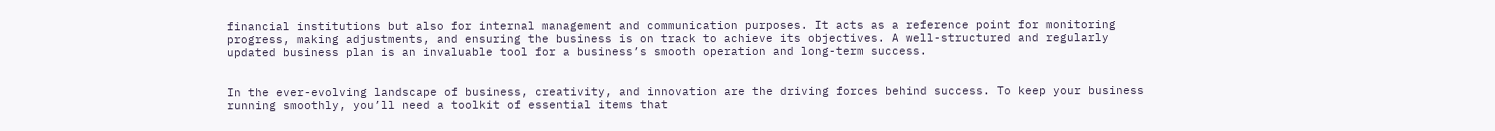financial institutions but also for internal management and communication purposes. It acts as a reference point for monitoring progress, making adjustments, and ensuring the business is on track to achieve its objectives. A well-structured and regularly updated business plan is an invaluable tool for a business’s smooth operation and long-term success.


In the ever-evolving landscape of business, creativity, and innovation are the driving forces behind success. To keep your business running smoothly, you’ll need a toolkit of essential items that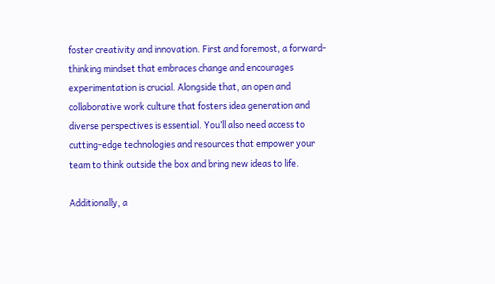foster creativity and innovation. First and foremost, a forward-thinking mindset that embraces change and encourages experimentation is crucial. Alongside that, an open and collaborative work culture that fosters idea generation and diverse perspectives is essential. You’ll also need access to cutting-edge technologies and resources that empower your team to think outside the box and bring new ideas to life.

Additionally, a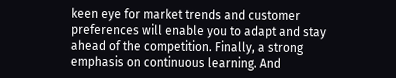keen eye for market trends and customer preferences will enable you to adapt and stay ahead of the competition. Finally, a strong emphasis on continuous learning. And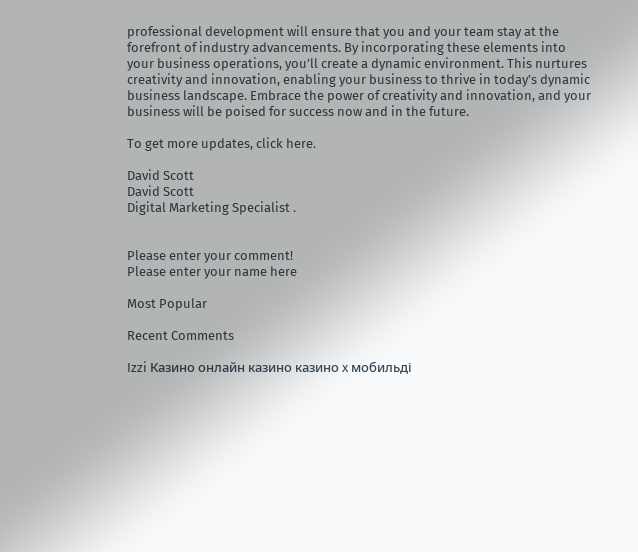professional development will ensure that you and your team stay at the forefront of industry advancements. By incorporating these elements into your business operations, you’ll create a dynamic environment. This nurtures creativity and innovation, enabling your business to thrive in today’s dynamic business landscape. Embrace the power of creativity and innovation, and your business will be poised for success now and in the future.

To get more updates, click here.

David Scott
David Scott
Digital Marketing Specialist .


Please enter your comment!
Please enter your name here

Most Popular

Recent Comments

Izzi Казино онлайн казино казино x мобильді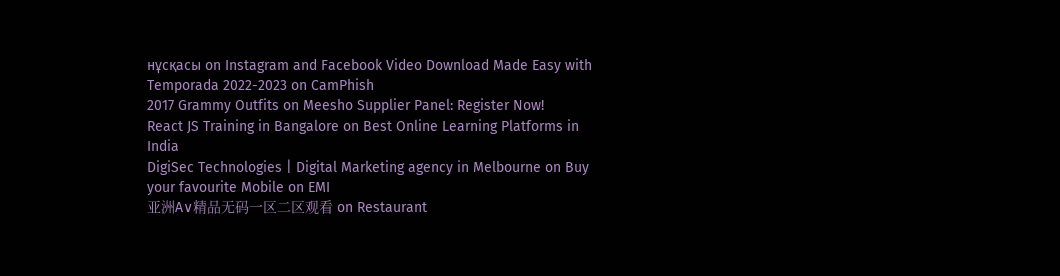нұсқасы on Instagram and Facebook Video Download Made Easy with
Temporada 2022-2023 on CamPhish
2017 Grammy Outfits on Meesho Supplier Panel: Register Now!
React JS Training in Bangalore on Best Online Learning Platforms in India
DigiSec Technologies | Digital Marketing agency in Melbourne on Buy your favourite Mobile on EMI
亚洲A∨精品无码一区二区观看 on Restaurant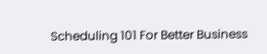Scheduling 101 For Better Business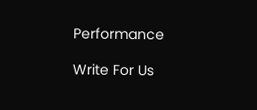Performance

Write For Us